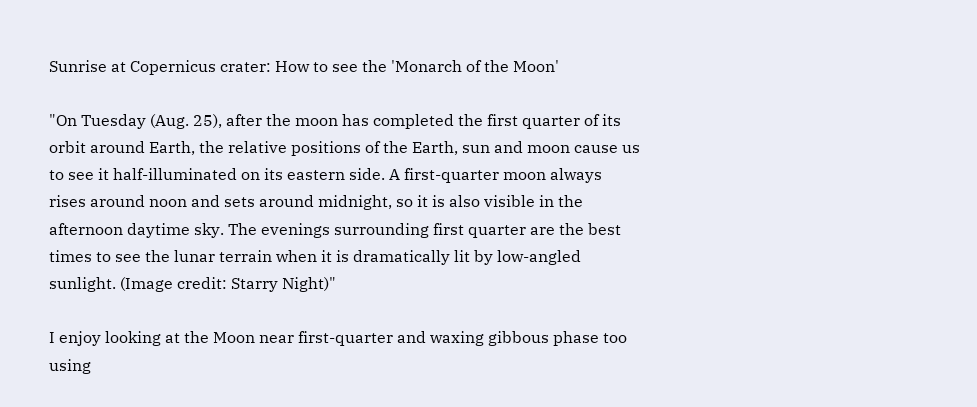Sunrise at Copernicus crater: How to see the 'Monarch of the Moon'

"On Tuesday (Aug. 25), after the moon has completed the first quarter of its orbit around Earth, the relative positions of the Earth, sun and moon cause us to see it half-illuminated on its eastern side. A first-quarter moon always rises around noon and sets around midnight, so it is also visible in the afternoon daytime sky. The evenings surrounding first quarter are the best times to see the lunar terrain when it is dramatically lit by low-angled sunlight. (Image credit: Starry Night)"

I enjoy looking at the Moon near first-quarter and waxing gibbous phase too using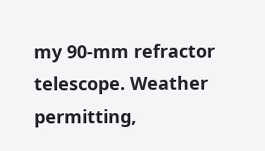my 90-mm refractor telescope. Weather permitting,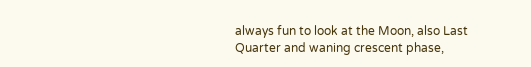always fun to look at the Moon, also Last Quarter and waning crescent phase,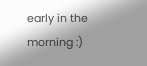early in the morning :)